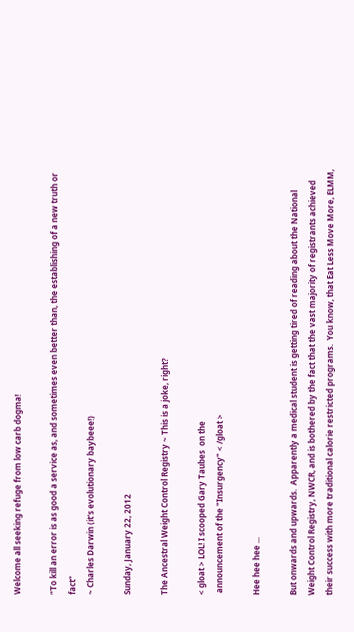Welcome all seeking refuge from low carb dogma!

“To kill an error is as good a service as, and sometimes even better than, the establishing of a new truth or fact”
~ Charles Darwin (it's evolutionary baybeee!)

Sunday, January 22, 2012

The Ancestral Weight Control Registry ~ This is a joke, right?

< gloat > LOL! I scooped Gary Taubes  on the
 announcement of the "Insurgency" < /gloat >

Hee hee hee ...

But onwards and upwards.  Apparently a medical student is getting tired of reading about the National Weight Control Registry, NWCR, and is bothered by the fact that the vast majority of registrants achieved their success with more traditional calorie restricted programs.  You know, that Eat Less Move More, ELMM,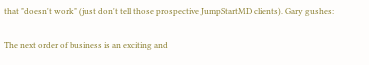that "doesn't work" (just don't tell those prospective JumpStartMD clients). Gary gushes:

The next order of business is an exciting and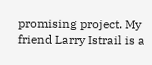promising project. My friend Larry Istrail is a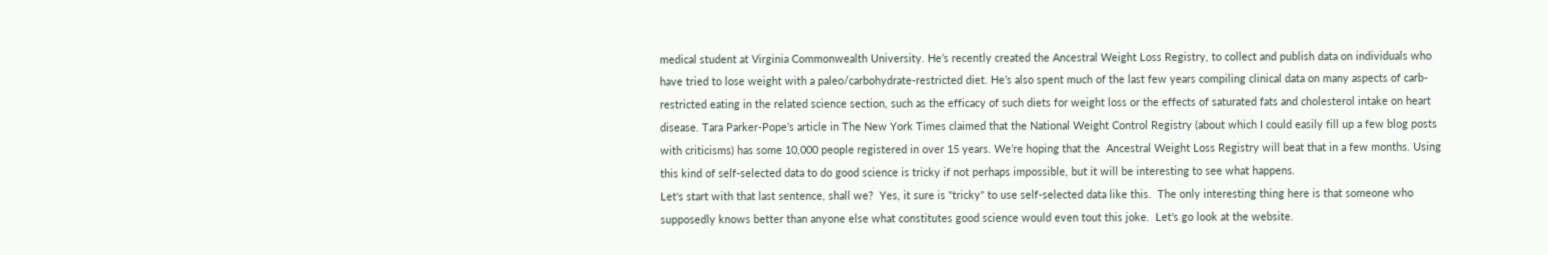medical student at Virginia Commonwealth University. He’s recently created the Ancestral Weight Loss Registry, to collect and publish data on individuals who have tried to lose weight with a paleo/carbohydrate-restricted diet. He’s also spent much of the last few years compiling clinical data on many aspects of carb-restricted eating in the related science section, such as the efficacy of such diets for weight loss or the effects of saturated fats and cholesterol intake on heart disease. Tara Parker-Pope’s article in The New York Times claimed that the National Weight Control Registry (about which I could easily fill up a few blog posts with criticisms) has some 10,000 people registered in over 15 years. We’re hoping that the  Ancestral Weight Loss Registry will beat that in a few months. Using this kind of self-selected data to do good science is tricky if not perhaps impossible, but it will be interesting to see what happens.
Let's start with that last sentence, shall we?  Yes, it sure is "tricky" to use self-selected data like this.  The only interesting thing here is that someone who supposedly knows better than anyone else what constitutes good science would even tout this joke.  Let's go look at the website.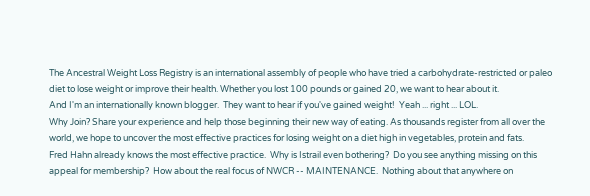The Ancestral Weight Loss Registry is an international assembly of people who have tried a carbohydrate-restricted or paleo diet to lose weight or improve their health. Whether you lost 100 pounds or gained 20, we want to hear about it.
And I'm an internationally known blogger.  They want to hear if you've gained weight!  Yeah ... right ... LOL.
Why Join? Share your experience and help those beginning their new way of eating. As thousands register from all over the world, we hope to uncover the most effective practices for losing weight on a diet high in vegetables, protein and fats.
Fred Hahn already knows the most effective practice.  Why is Istrail even bothering?  Do you see anything missing on this appeal for membership?  How about the real focus of NWCR -- MAINTENANCE.  Nothing about that anywhere on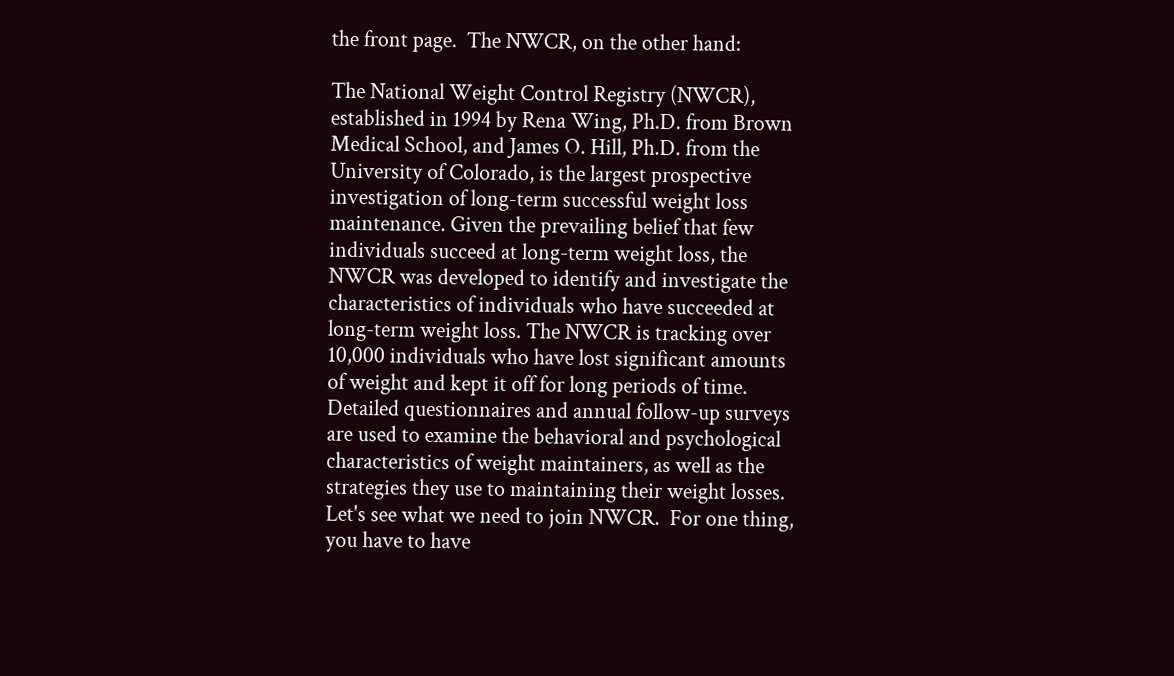the front page.  The NWCR, on the other hand:

The National Weight Control Registry (NWCR), established in 1994 by Rena Wing, Ph.D. from Brown Medical School, and James O. Hill, Ph.D. from the University of Colorado, is the largest prospective investigation of long-term successful weight loss maintenance. Given the prevailing belief that few individuals succeed at long-term weight loss, the NWCR was developed to identify and investigate the characteristics of individuals who have succeeded at long-term weight loss. The NWCR is tracking over 10,000 individuals who have lost significant amounts of weight and kept it off for long periods of time. Detailed questionnaires and annual follow-up surveys are used to examine the behavioral and psychological characteristics of weight maintainers, as well as the strategies they use to maintaining their weight losses.
Let's see what we need to join NWCR.  For one thing, you have to have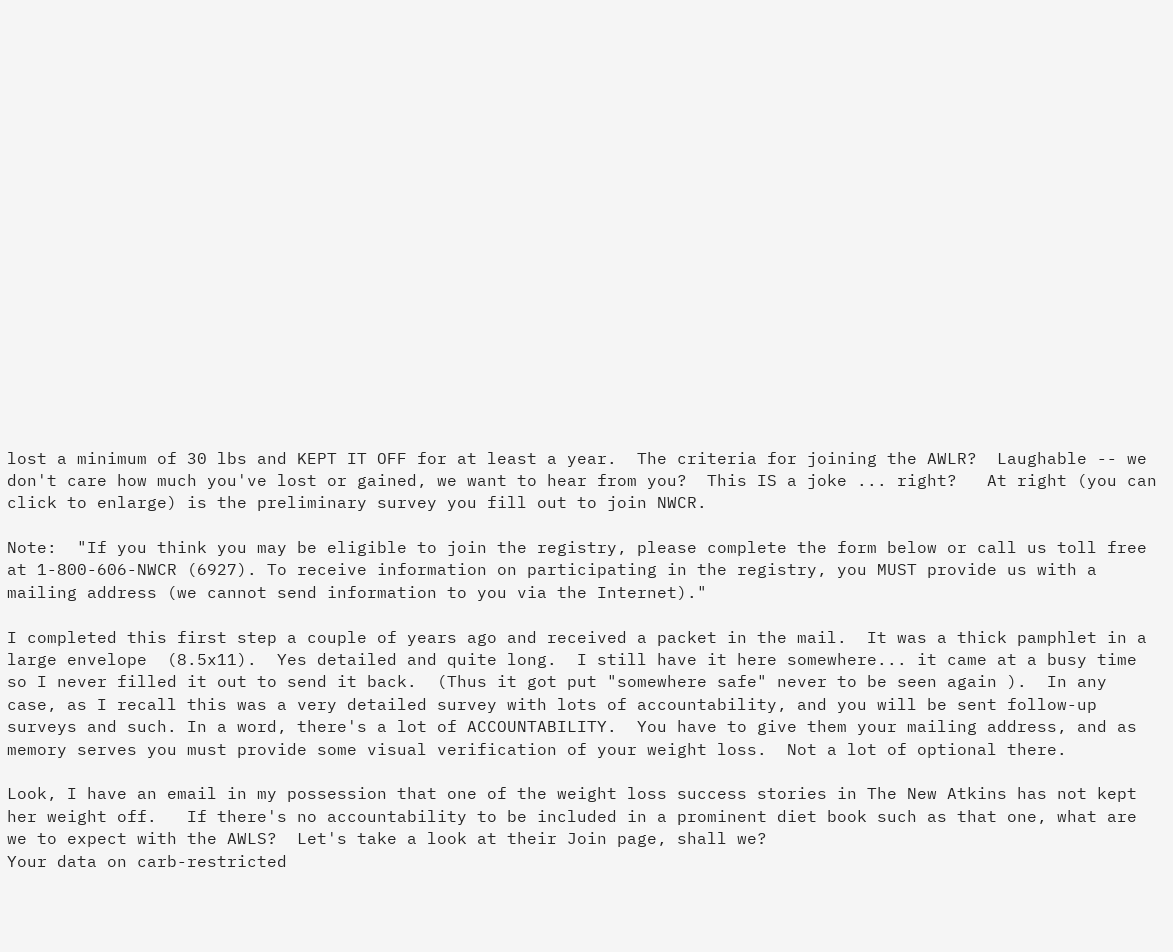lost a minimum of 30 lbs and KEPT IT OFF for at least a year.  The criteria for joining the AWLR?  Laughable -- we don't care how much you've lost or gained, we want to hear from you?  This IS a joke ... right?   At right (you can click to enlarge) is the preliminary survey you fill out to join NWCR.

Note:  "If you think you may be eligible to join the registry, please complete the form below or call us toll free at 1-800-606-NWCR (6927). To receive information on participating in the registry, you MUST provide us with a mailing address (we cannot send information to you via the Internet)."

I completed this first step a couple of years ago and received a packet in the mail.  It was a thick pamphlet in a large envelope  (8.5x11).  Yes detailed and quite long.  I still have it here somewhere... it came at a busy time so I never filled it out to send it back.  (Thus it got put "somewhere safe" never to be seen again ).  In any case, as I recall this was a very detailed survey with lots of accountability, and you will be sent follow-up surveys and such. In a word, there's a lot of ACCOUNTABILITY.  You have to give them your mailing address, and as memory serves you must provide some visual verification of your weight loss.  Not a lot of optional there.

Look, I have an email in my possession that one of the weight loss success stories in The New Atkins has not kept her weight off.   If there's no accountability to be included in a prominent diet book such as that one, what are we to expect with the AWLS?  Let's take a look at their Join page, shall we?
Your data on carb-restricted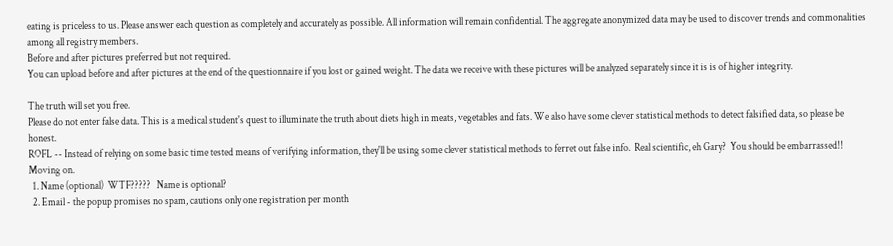eating is priceless to us. Please answer each question as completely and accurately as possible. All information will remain confidential. The aggregate anonymized data may be used to discover trends and commonalities among all registry members.
Before and after pictures preferred but not required.
You can upload before and after pictures at the end of the questionnaire if you lost or gained weight. The data we receive with these pictures will be analyzed separately since it is is of higher integrity.

The truth will set you free.
Please do not enter false data. This is a medical student's quest to illuminate the truth about diets high in meats, vegetables and fats. We also have some clever statistical methods to detect falsified data, so please be honest.
ROFL -- Instead of relying on some basic time tested means of verifying information, they'll be using some clever statistical methods to ferret out false info.  Real scientific, eh Gary?  You should be embarrassed!!  Moving on.
  1. Name (optional)  WTF?????   Name is optional?
  2. Email - the popup promises no spam, cautions only one registration per month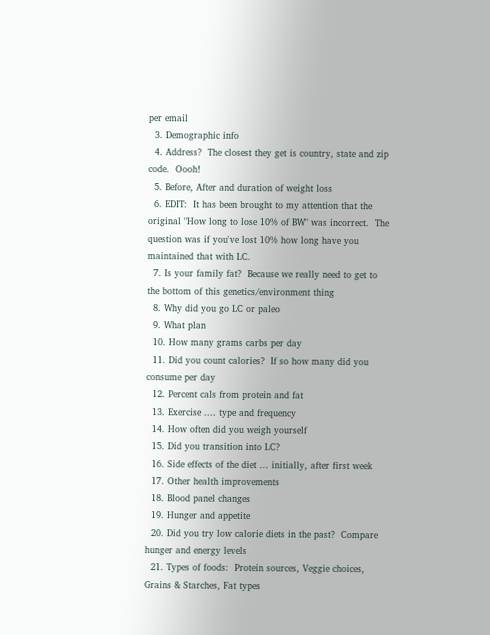per email
  3. Demographic info
  4. Address?  The closest they get is country, state and zip code.  Oooh!
  5. Before, After and duration of weight loss
  6. EDIT:  It has been brought to my attention that the original "How long to lose 10% of BW" was incorrect.  The question was if you've lost 10% how long have you maintained that with LC.
  7. Is your family fat?  Because we really need to get to the bottom of this genetics/environment thing
  8. Why did you go LC or paleo
  9. What plan
  10. How many grams carbs per day
  11. Did you count calories?  If so how many did you consume per day
  12. Percent cals from protein and fat
  13. Exercise .... type and frequency
  14. How often did you weigh yourself
  15. Did you transition into LC?
  16. Side effects of the diet ... initially, after first week
  17. Other health improvements
  18. Blood panel changes
  19. Hunger and appetite
  20. Did you try low calorie diets in the past?  Compare hunger and energy levels
  21. Types of foods:  Protein sources, Veggie choices, Grains & Starches, Fat types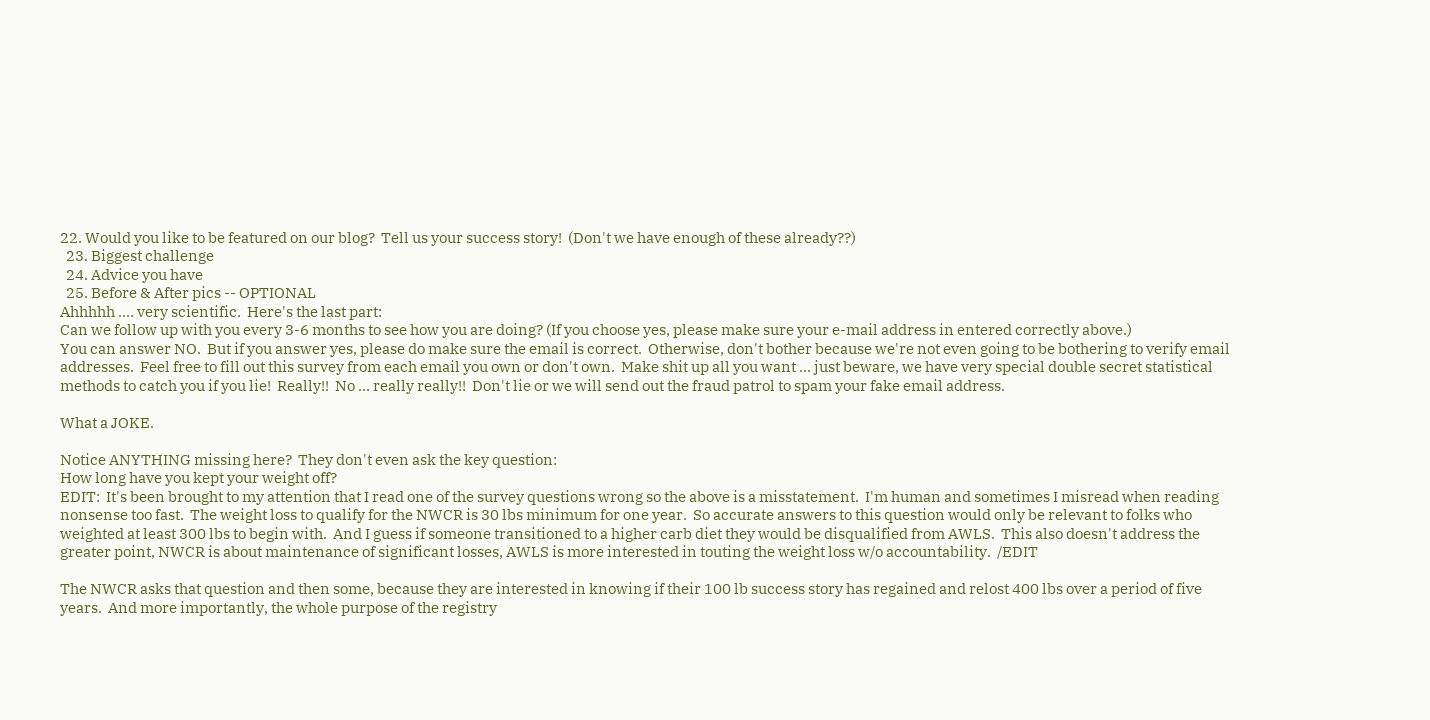22. Would you like to be featured on our blog?  Tell us your success story!  (Don't we have enough of these already??)
  23. Biggest challenge
  24. Advice you have
  25. Before & After pics -- OPTIONAL
Ahhhhh .... very scientific.  Here's the last part:
Can we follow up with you every 3-6 months to see how you are doing? (If you choose yes, please make sure your e-mail address in entered correctly above.)
You can answer NO.  But if you answer yes, please do make sure the email is correct.  Otherwise, don't bother because we're not even going to be bothering to verify email addresses.  Feel free to fill out this survey from each email you own or don't own.  Make shit up all you want ... just beware, we have very special double secret statistical methods to catch you if you lie!  Really!!  No ... really really!!  Don't lie or we will send out the fraud patrol to spam your fake email address.

What a JOKE.

Notice ANYTHING missing here?  They don't even ask the key question:
How long have you kept your weight off?
EDIT:  It's been brought to my attention that I read one of the survey questions wrong so the above is a misstatement.  I'm human and sometimes I misread when reading nonsense too fast.  The weight loss to qualify for the NWCR is 30 lbs minimum for one year.  So accurate answers to this question would only be relevant to folks who weighted at least 300 lbs to begin with.  And I guess if someone transitioned to a higher carb diet they would be disqualified from AWLS.  This also doesn't address the greater point, NWCR is about maintenance of significant losses, AWLS is more interested in touting the weight loss w/o accountability.  /EDIT

The NWCR asks that question and then some, because they are interested in knowing if their 100 lb success story has regained and relost 400 lbs over a period of five years.  And more importantly, the whole purpose of the registry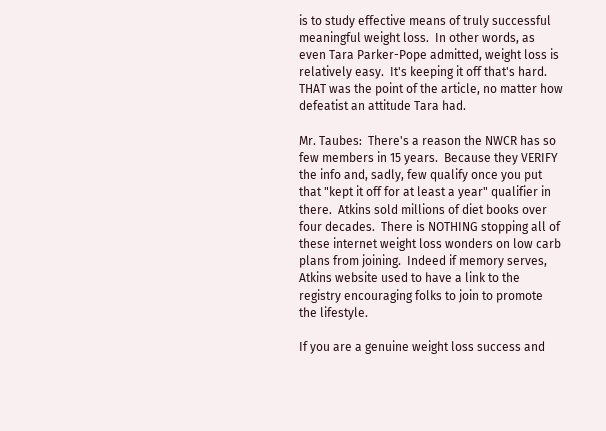is to study effective means of truly successful meaningful weight loss.  In other words, as even Tara Parker-Pope admitted, weight loss is relatively easy.  It's keeping it off that's hard.  THAT was the point of the article, no matter how defeatist an attitude Tara had.

Mr. Taubes:  There's a reason the NWCR has so few members in 15 years.  Because they VERIFY the info and, sadly, few qualify once you put that "kept it off for at least a year" qualifier in there.  Atkins sold millions of diet books over four decades.  There is NOTHING stopping all of these internet weight loss wonders on low carb plans from joining.  Indeed if memory serves, Atkins website used to have a link to the registry encouraging folks to join to promote the lifestyle.

If you are a genuine weight loss success and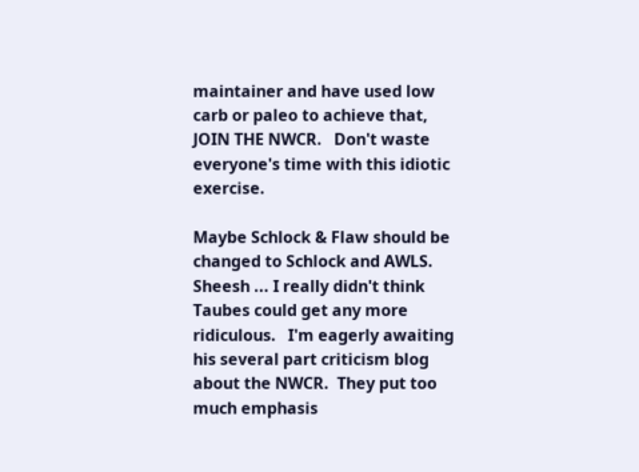maintainer and have used low carb or paleo to achieve that, JOIN THE NWCR.   Don't waste everyone's time with this idiotic exercise.

Maybe Schlock & Flaw should be changed to Schlock and AWLS.  Sheesh ... I really didn't think Taubes could get any more ridiculous.   I'm eagerly awaiting his several part criticism blog about the NWCR.  They put too much emphasis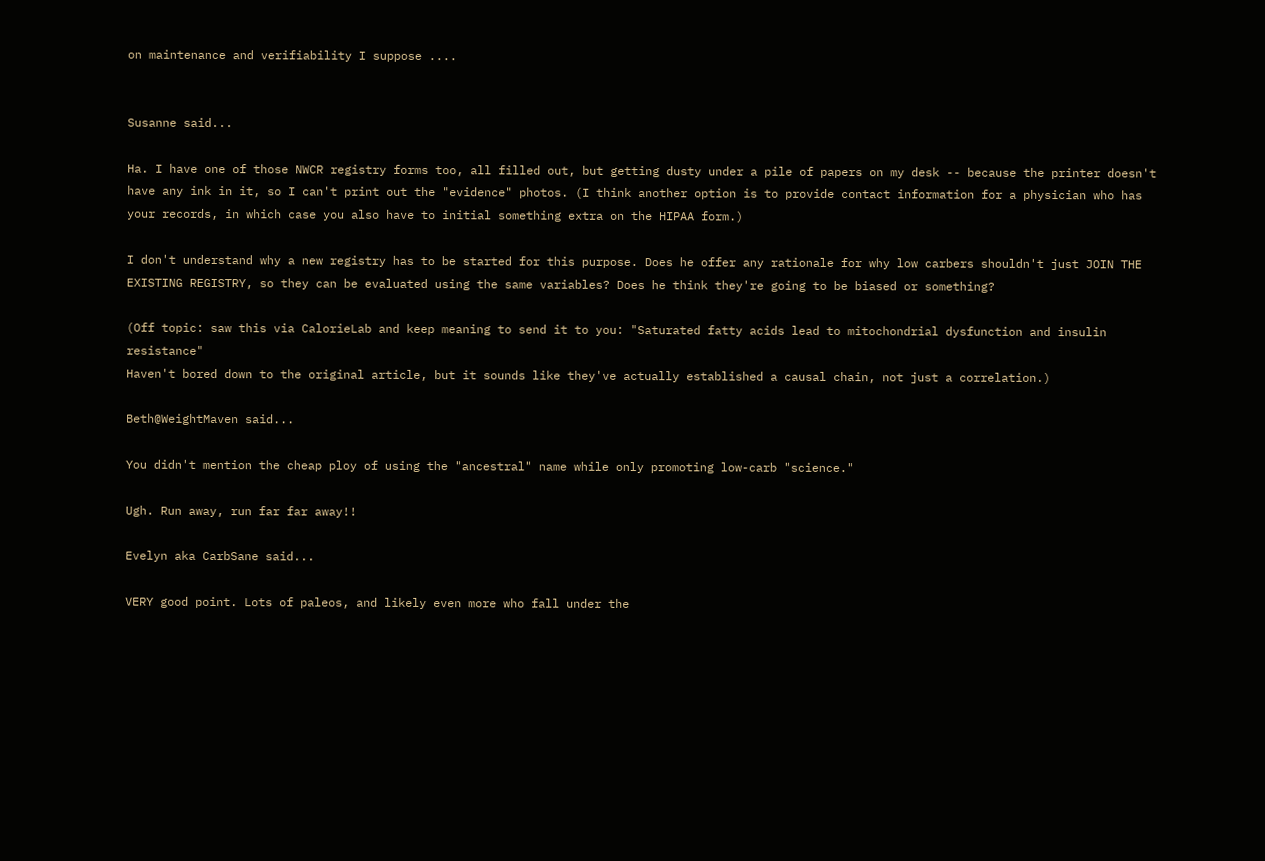on maintenance and verifiability I suppose ....


Susanne said...

Ha. I have one of those NWCR registry forms too, all filled out, but getting dusty under a pile of papers on my desk -- because the printer doesn't have any ink in it, so I can't print out the "evidence" photos. (I think another option is to provide contact information for a physician who has your records, in which case you also have to initial something extra on the HIPAA form.)

I don't understand why a new registry has to be started for this purpose. Does he offer any rationale for why low carbers shouldn't just JOIN THE EXISTING REGISTRY, so they can be evaluated using the same variables? Does he think they're going to be biased or something?

(Off topic: saw this via CalorieLab and keep meaning to send it to you: "Saturated fatty acids lead to mitochondrial dysfunction and insulin resistance"
Haven't bored down to the original article, but it sounds like they've actually established a causal chain, not just a correlation.)

Beth@WeightMaven said...

You didn't mention the cheap ploy of using the "ancestral" name while only promoting low-carb "science."

Ugh. Run away, run far far away!!

Evelyn aka CarbSane said...

VERY good point. Lots of paleos, and likely even more who fall under the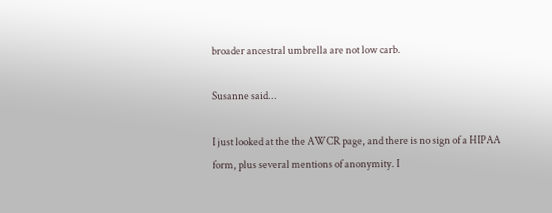broader ancestral umbrella are not low carb.

Susanne said...

I just looked at the the AWCR page, and there is no sign of a HIPAA form, plus several mentions of anonymity. I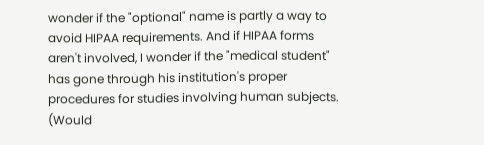wonder if the "optional" name is partly a way to avoid HIPAA requirements. And if HIPAA forms aren't involved, I wonder if the "medical student" has gone through his institution's proper procedures for studies involving human subjects. (Would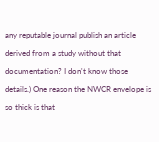any reputable journal publish an article derived from a study without that documentation? I don't know those details.) One reason the NWCR envelope is so thick is that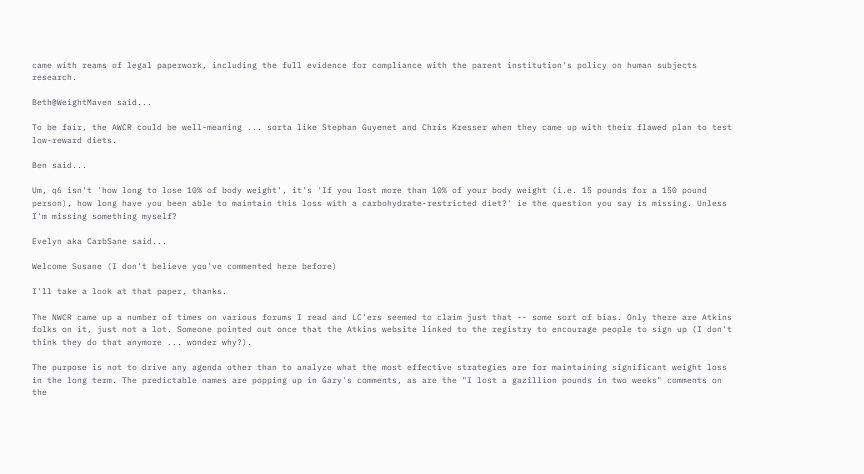came with reams of legal paperwork, including the full evidence for compliance with the parent institution's policy on human subjects research.

Beth@WeightMaven said...

To be fair, the AWCR could be well-meaning ... sorta like Stephan Guyenet and Chris Kresser when they came up with their flawed plan to test low-reward diets.

Ben said...

Um, q6 isn't 'how long to lose 10% of body weight', it's 'If you lost more than 10% of your body weight (i.e. 15 pounds for a 150 pound person), how long have you been able to maintain this loss with a carbohydrate-restricted diet?' ie the question you say is missing. Unless I'm missing something myself?

Evelyn aka CarbSane said...

Welcome Susane (I don't believe you've commented here before)

I'll take a look at that paper, thanks.

The NWCR came up a number of times on various forums I read and LC'ers seemed to claim just that -- some sort of bias. Only there are Atkins folks on it, just not a lot. Someone pointed out once that the Atkins website linked to the registry to encourage people to sign up (I don't think they do that anymore ... wonder why?).

The purpose is not to drive any agenda other than to analyze what the most effective strategies are for maintaining significant weight loss in the long term. The predictable names are popping up in Gary's comments, as are the "I lost a gazillion pounds in two weeks" comments on the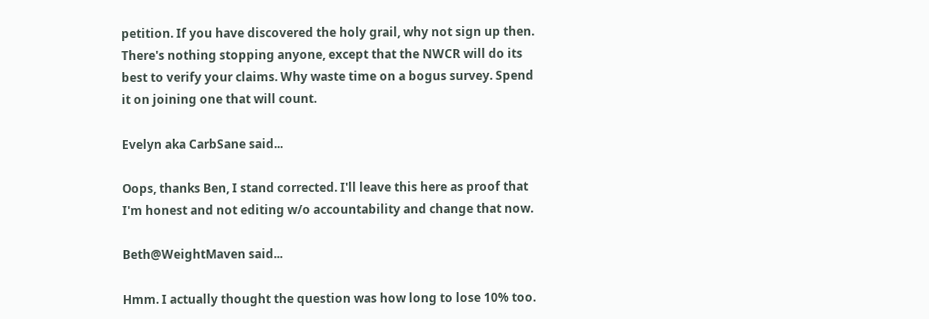petition. If you have discovered the holy grail, why not sign up then. There's nothing stopping anyone, except that the NWCR will do its best to verify your claims. Why waste time on a bogus survey. Spend it on joining one that will count.

Evelyn aka CarbSane said...

Oops, thanks Ben, I stand corrected. I'll leave this here as proof that I'm honest and not editing w/o accountability and change that now.

Beth@WeightMaven said...

Hmm. I actually thought the question was how long to lose 10% too.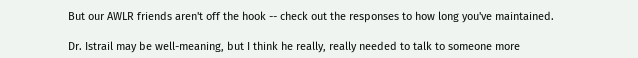But our AWLR friends aren't off the hook -- check out the responses to how long you've maintained.

Dr. Istrail may be well-meaning, but I think he really, really needed to talk to someone more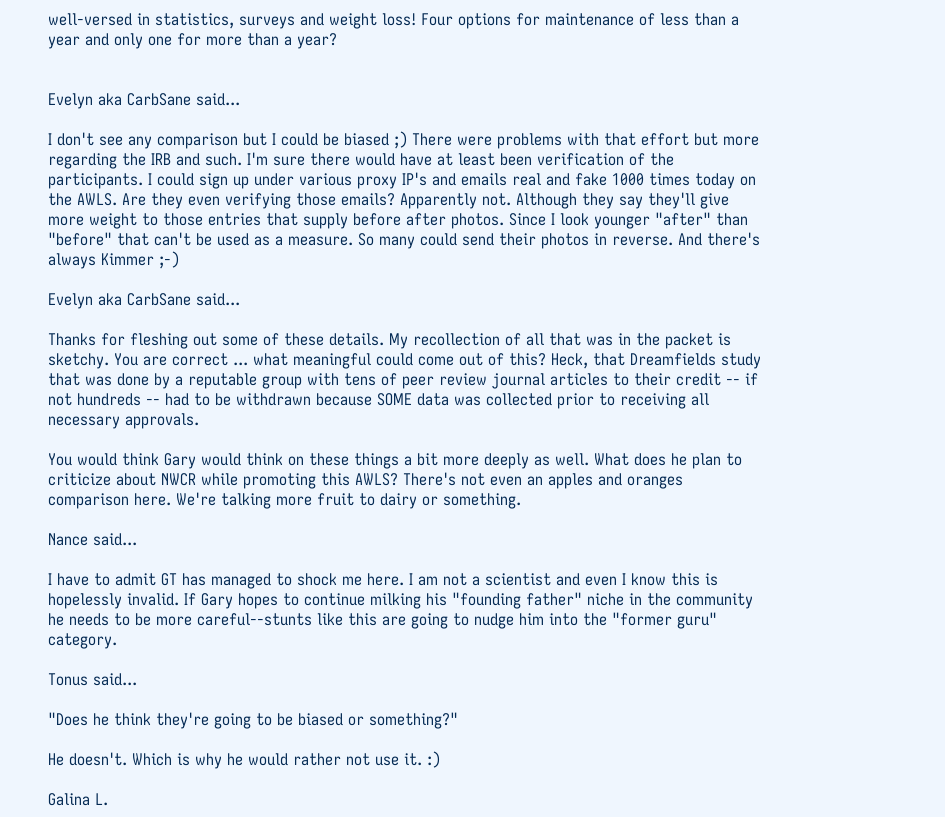well-versed in statistics, surveys and weight loss! Four options for maintenance of less than a year and only one for more than a year?


Evelyn aka CarbSane said...

I don't see any comparison but I could be biased ;) There were problems with that effort but more regarding the IRB and such. I'm sure there would have at least been verification of the participants. I could sign up under various proxy IP's and emails real and fake 1000 times today on the AWLS. Are they even verifying those emails? Apparently not. Although they say they'll give more weight to those entries that supply before after photos. Since I look younger "after" than "before" that can't be used as a measure. So many could send their photos in reverse. And there's always Kimmer ;-)

Evelyn aka CarbSane said...

Thanks for fleshing out some of these details. My recollection of all that was in the packet is sketchy. You are correct ... what meaningful could come out of this? Heck, that Dreamfields study that was done by a reputable group with tens of peer review journal articles to their credit -- if not hundreds -- had to be withdrawn because SOME data was collected prior to receiving all necessary approvals.

You would think Gary would think on these things a bit more deeply as well. What does he plan to criticize about NWCR while promoting this AWLS? There's not even an apples and oranges comparison here. We're talking more fruit to dairy or something.

Nance said...

I have to admit GT has managed to shock me here. I am not a scientist and even I know this is hopelessly invalid. If Gary hopes to continue milking his "founding father" niche in the community he needs to be more careful--stunts like this are going to nudge him into the "former guru" category.

Tonus said...

"Does he think they're going to be biased or something?"

He doesn't. Which is why he would rather not use it. :)

Galina L.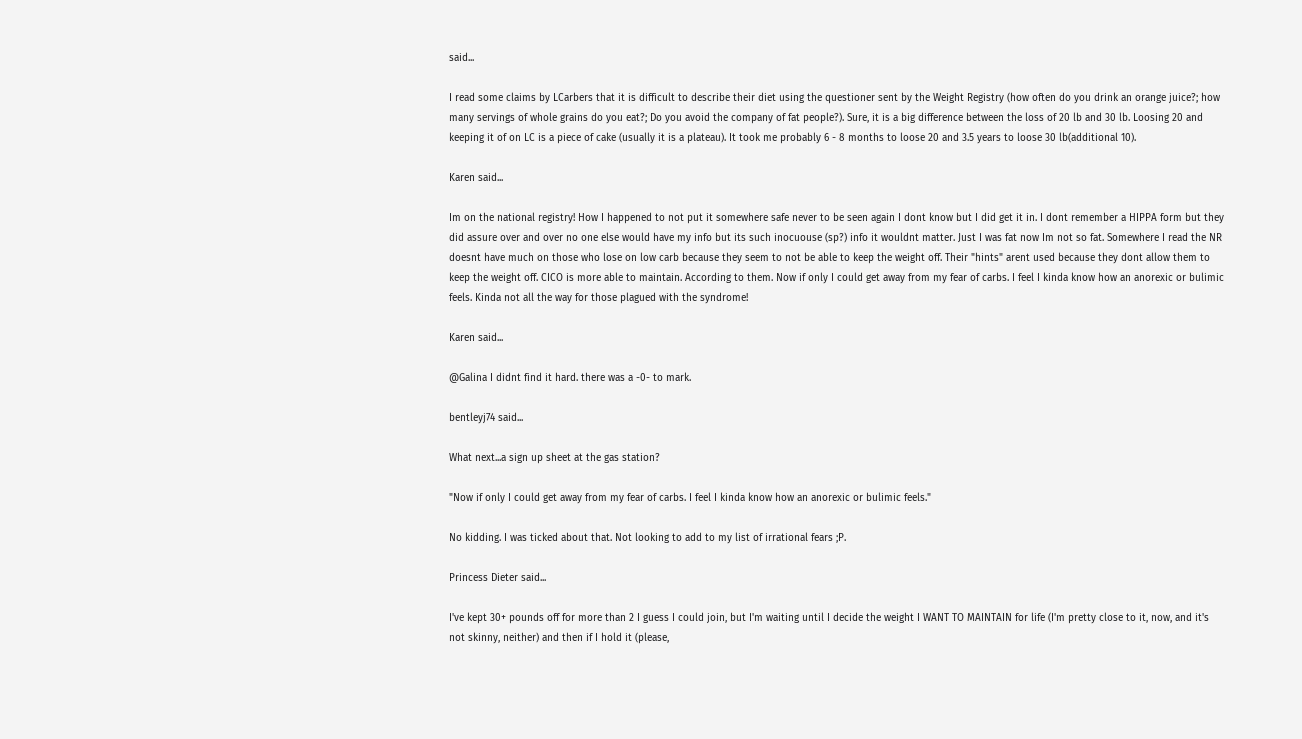said...

I read some claims by LCarbers that it is difficult to describe their diet using the questioner sent by the Weight Registry (how often do you drink an orange juice?; how many servings of whole grains do you eat?; Do you avoid the company of fat people?). Sure, it is a big difference between the loss of 20 lb and 30 lb. Loosing 20 and keeping it of on LC is a piece of cake (usually it is a plateau). It took me probably 6 - 8 months to loose 20 and 3.5 years to loose 30 lb(additional 10).

Karen said...

Im on the national registry! How I happened to not put it somewhere safe never to be seen again I dont know but I did get it in. I dont remember a HIPPA form but they did assure over and over no one else would have my info but its such inocuouse (sp?) info it wouldnt matter. Just I was fat now Im not so fat. Somewhere I read the NR doesnt have much on those who lose on low carb because they seem to not be able to keep the weight off. Their "hints" arent used because they dont allow them to keep the weight off. CICO is more able to maintain. According to them. Now if only I could get away from my fear of carbs. I feel I kinda know how an anorexic or bulimic feels. Kinda not all the way for those plagued with the syndrome!

Karen said...

@Galina I didnt find it hard. there was a -0- to mark.

bentleyj74 said...

What next...a sign up sheet at the gas station?

"Now if only I could get away from my fear of carbs. I feel I kinda know how an anorexic or bulimic feels."

No kidding. I was ticked about that. Not looking to add to my list of irrational fears ;P.

Princess Dieter said...

I've kept 30+ pounds off for more than 2 I guess I could join, but I'm waiting until I decide the weight I WANT TO MAINTAIN for life (I'm pretty close to it, now, and it's not skinny, neither) and then if I hold it (please,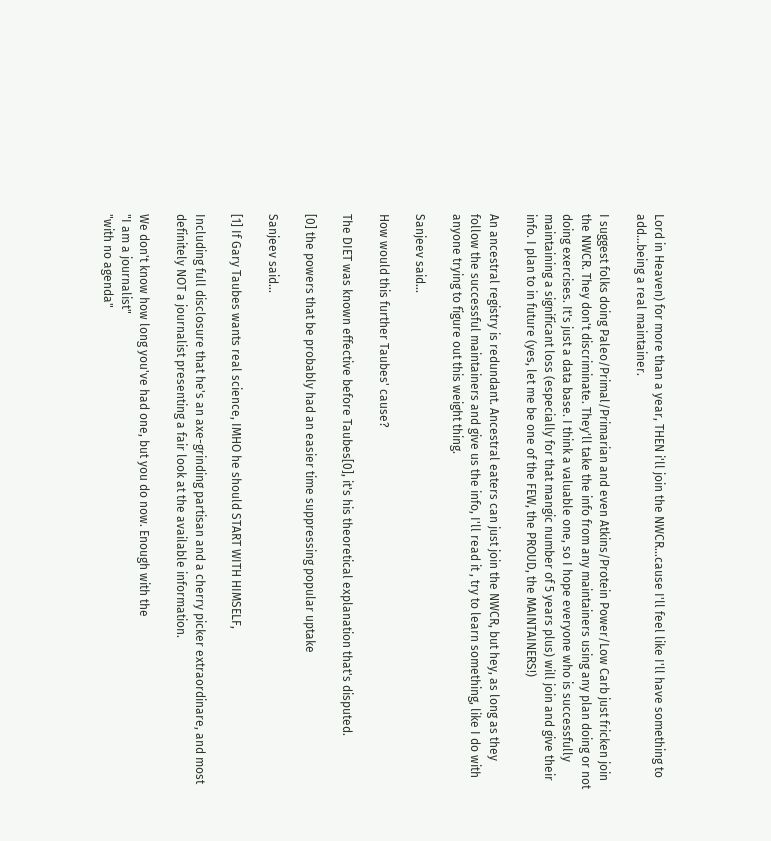Lord in Heaven) for more than a year, THEN i'll join the NWCR...cause I'll feel like I'll have something to add...being a real maintainer.

I suggest folks doing Paleo/Primal/Primarian and even Atkins/Protein Power/Low Carb just fricken join the NWCR. They don't discriminate. They'll take the info from any maintainers using any plan doing or not doing exercises. It's just a data base. I think a valuable one, so I hope everyone who is successfully maintaining a significant loss (especially for that mangic number of 5 years plus) will join and give their info. I plan to in future (yes, let me be one of the FEW, the PROUD, the MAINTAINERS!)

An ancestral registry is redundant. Ancestral eaters can just join the NWCR, but hey, as long as they follow the successful maintainers and give us the info, I'll read it , try to learn something, like I do with anyone trying to figure out this weight thing.

Sanjeev said...

How would this further Taubes' cause?

The DIET was known effective before Taubes[0], it's his theoretical explanation that's disputed.

[0] the powers that be probably had an easier time suppressing popular uptake

Sanjeev said...

[1] If Gary Taubes wants real science, IMHO he should START WITH HIMSELF,

Including full disclosure that he's an axe-grinding partisan and a cherry picker extraordinare, and most definitely NOT a journalist presenting a fair look at the available information.

We don't know how long you've had one, but you do now. Enough with the
"I am a journalist"
"with no agenda"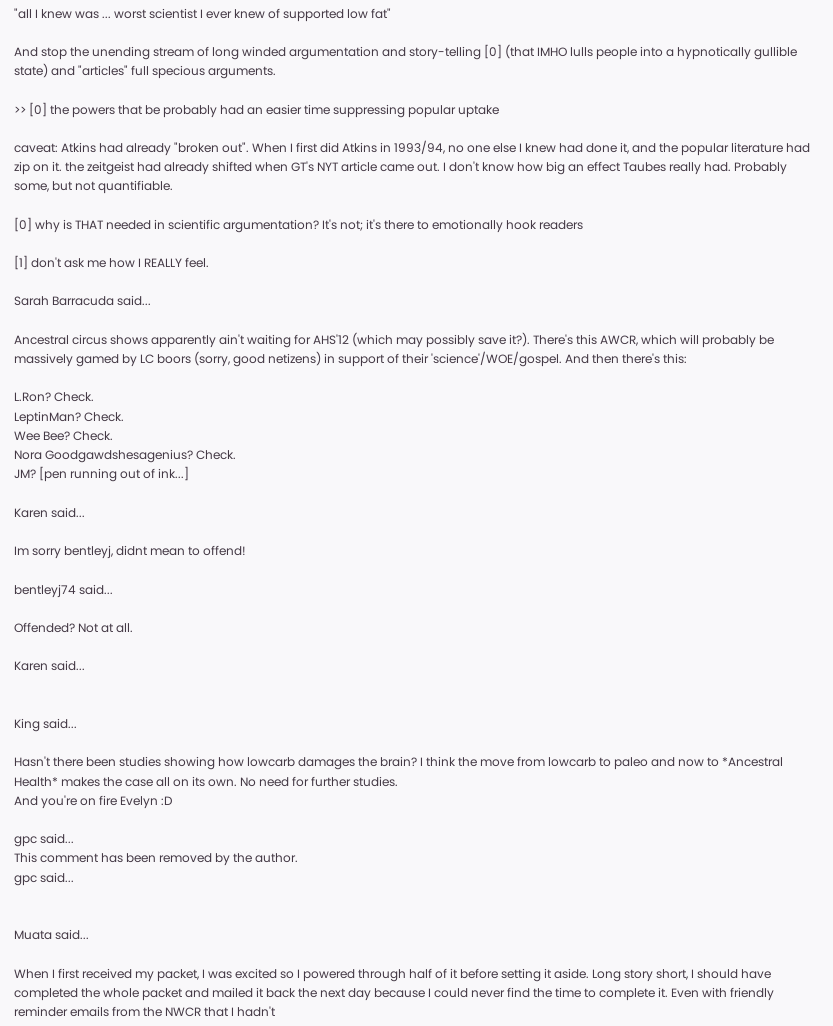"all I knew was ... worst scientist I ever knew of supported low fat"

And stop the unending stream of long winded argumentation and story-telling [0] (that IMHO lulls people into a hypnotically gullible state) and "articles" full specious arguments.

>> [0] the powers that be probably had an easier time suppressing popular uptake

caveat: Atkins had already "broken out". When I first did Atkins in 1993/94, no one else I knew had done it, and the popular literature had zip on it. the zeitgeist had already shifted when GT's NYT article came out. I don't know how big an effect Taubes really had. Probably some, but not quantifiable.

[0] why is THAT needed in scientific argumentation? It's not; it's there to emotionally hook readers

[1] don't ask me how I REALLY feel.

Sarah Barracuda said...

Ancestral circus shows apparently ain't waiting for AHS'12 (which may possibly save it?). There's this AWCR, which will probably be massively gamed by LC boors (sorry, good netizens) in support of their 'science'/WOE/gospel. And then there's this:

L.Ron? Check.
LeptinMan? Check.
Wee Bee? Check.
Nora Goodgawdshesagenius? Check.
JM? [pen running out of ink...]

Karen said...

Im sorry bentleyj, didnt mean to offend!

bentleyj74 said...

Offended? Not at all.

Karen said...


King said...

Hasn't there been studies showing how lowcarb damages the brain? I think the move from lowcarb to paleo and now to *Ancestral Health* makes the case all on its own. No need for further studies.
And you're on fire Evelyn :D

gpc said...
This comment has been removed by the author.
gpc said...


Muata said...

When I first received my packet, I was excited so I powered through half of it before setting it aside. Long story short, I should have completed the whole packet and mailed it back the next day because I could never find the time to complete it. Even with friendly reminder emails from the NWCR that I hadn't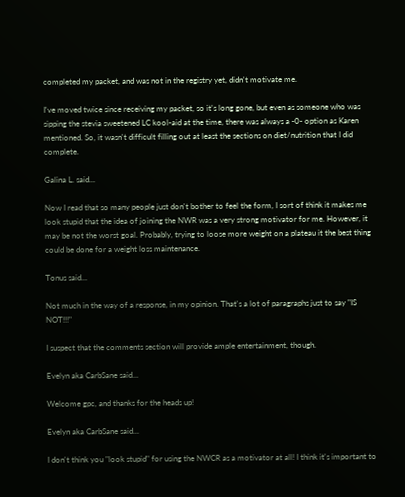completed my packet, and was not in the registry yet, didn't motivate me.

I've moved twice since receiving my packet, so it's long gone, but even as someone who was sipping the stevia sweetened LC kool-aid at the time, there was always a -0- option as Karen mentioned. So, it wasn't difficult filling out at least the sections on diet/nutrition that I did complete.

Galina L. said...

Now I read that so many people just don't bother to feel the form, I sort of think it makes me look stupid that the idea of joining the NWR was a very strong motivator for me. However, it may be not the worst goal. Probably, trying to loose more weight on a plateau it the best thing could be done for a weight loss maintenance.

Tonus said...

Not much in the way of a response, in my opinion. That's a lot of paragraphs just to say "IS NOT!!!"

I suspect that the comments section will provide ample entertainment, though.

Evelyn aka CarbSane said...

Welcome gpc, and thanks for the heads up!

Evelyn aka CarbSane said...

I don't think you "look stupid" for using the NWCR as a motivator at all! I think it's important to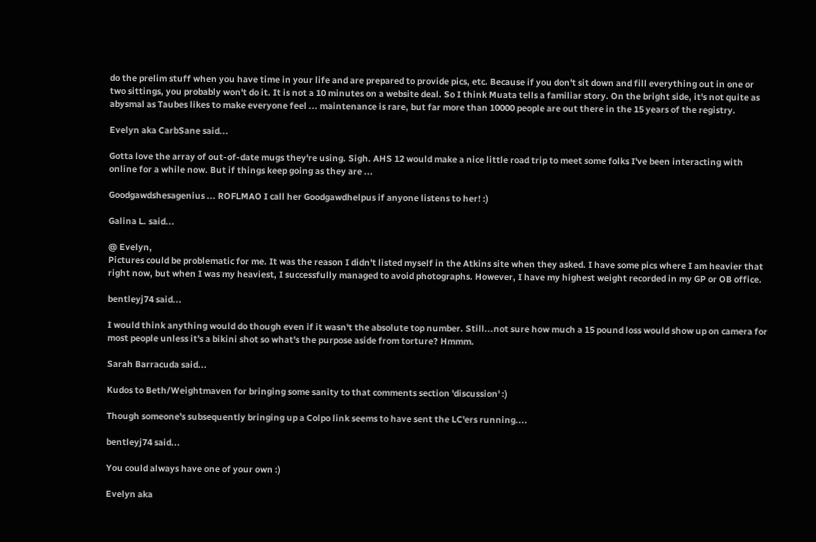do the prelim stuff when you have time in your life and are prepared to provide pics, etc. Because if you don't sit down and fill everything out in one or two sittings, you probably won't do it. It is not a 10 minutes on a website deal. So I think Muata tells a familiar story. On the bright side, it's not quite as abysmal as Taubes likes to make everyone feel ... maintenance is rare, but far more than 10000 people are out there in the 15 years of the registry.

Evelyn aka CarbSane said...

Gotta love the array of out-of-date mugs they're using. Sigh. AHS 12 would make a nice little road trip to meet some folks I've been interacting with online for a while now. But if things keep going as they are ...

Goodgawdshesagenius ... ROFLMAO I call her Goodgawdhelpus if anyone listens to her! :)

Galina L. said...

@ Evelyn,
Pictures could be problematic for me. It was the reason I didn't listed myself in the Atkins site when they asked. I have some pics where I am heavier that right now, but when I was my heaviest, I successfully managed to avoid photographs. However, I have my highest weight recorded in my GP or OB office.

bentleyj74 said...

I would think anything would do though even if it wasn't the absolute top number. Still...not sure how much a 15 pound loss would show up on camera for most people unless it's a bikini shot so what's the purpose aside from torture? Hmmm.

Sarah Barracuda said...

Kudos to Beth/Weightmaven for bringing some sanity to that comments section 'discussion' :)

Though someone's subsequently bringing up a Colpo link seems to have sent the LC'ers running....

bentleyj74 said...

You could always have one of your own :)

Evelyn aka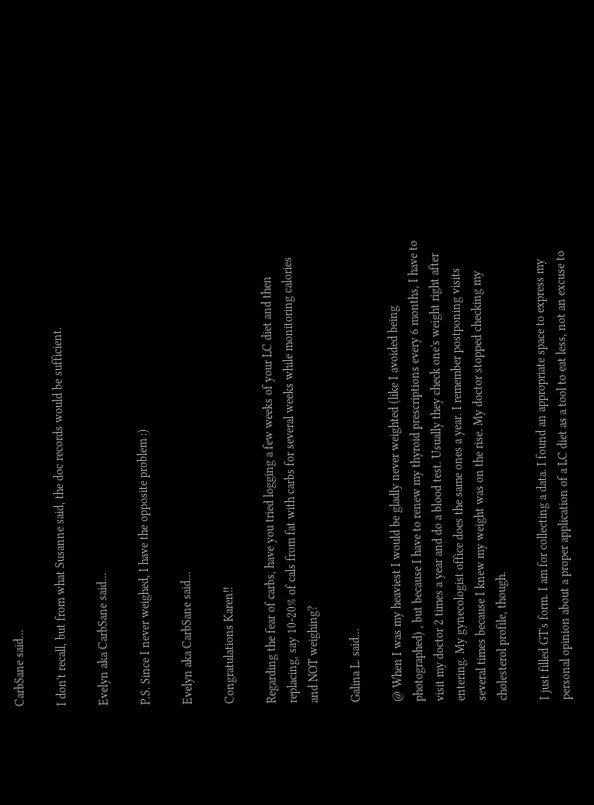CarbSane said...

I don't recall, but from what Susanne said, the doc records would be sufficient.

Evelyn aka CarbSane said...

P.S. Since I never weighed, I have the opposite problem :)

Evelyn aka CarbSane said...

Congratulations Karen!!

Regarding the fear of carbs, have you tried logging a few weeks of your LC diet and then replacing, say 10-20% of cals from fat with carbs for several weeks while monitoring calories and NOT weighing?

Galina L. said...

@ When I was my heaviest I would be gladly never weighted (like I avoided being photographed) , but because I have to renew my thyroid prescriptions every 6 months, I have to visit my doctor 2 times a year and do a blood test. Usually they check one's weight right after entering. My gynecologist office does the same ones a year. I remember postponing visits several times because I knew my weight was on the rise. My doctor stopped checking my cholesterol profile, though.

I just filled GT's form. I am for collecting a data. I found an appropriate space to express my personal opinion about a proper application of a LC diet as a tool to eat less, not an excuse to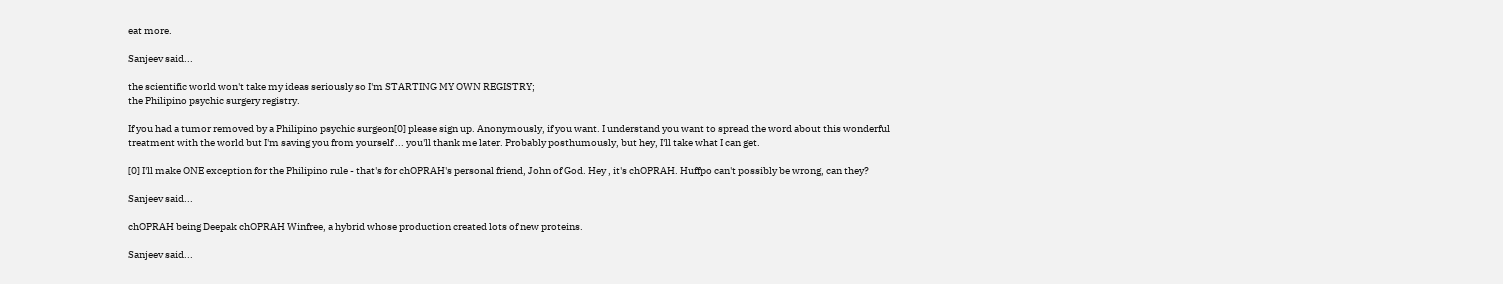eat more.

Sanjeev said...

the scientific world won't take my ideas seriously so I'm STARTING MY OWN REGISTRY;
the Philipino psychic surgery registry.

If you had a tumor removed by a Philipino psychic surgeon[0] please sign up. Anonymously, if you want. I understand you want to spread the word about this wonderful treatment with the world but I'm saving you from yourself ... you'll thank me later. Probably posthumously, but hey, I'll take what I can get.

[0] I'll make ONE exception for the Philipino rule - that's for chOPRAH's personal friend, John of God. Hey , it's chOPRAH. Huffpo can't possibly be wrong, can they?

Sanjeev said...

chOPRAH being Deepak chOPRAH Winfree, a hybrid whose production created lots of new proteins.

Sanjeev said...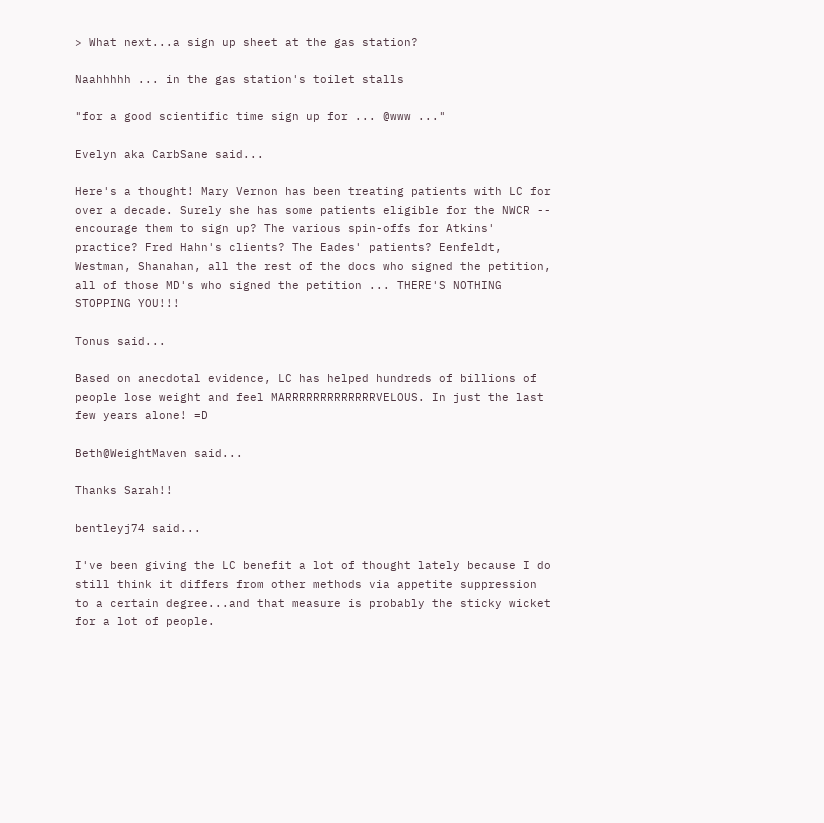> What next...a sign up sheet at the gas station?

Naahhhhh ... in the gas station's toilet stalls

"for a good scientific time sign up for ... @www ..."

Evelyn aka CarbSane said...

Here's a thought! Mary Vernon has been treating patients with LC for over a decade. Surely she has some patients eligible for the NWCR -- encourage them to sign up? The various spin-offs for Atkins' practice? Fred Hahn's clients? The Eades' patients? Eenfeldt, Westman, Shanahan, all the rest of the docs who signed the petition, all of those MD's who signed the petition ... THERE'S NOTHING STOPPING YOU!!!

Tonus said...

Based on anecdotal evidence, LC has helped hundreds of billions of people lose weight and feel MARRRRRRRRRRRRRVELOUS. In just the last few years alone! =D

Beth@WeightMaven said...

Thanks Sarah!!

bentleyj74 said...

I've been giving the LC benefit a lot of thought lately because I do still think it differs from other methods via appetite suppression to a certain degree...and that measure is probably the sticky wicket for a lot of people.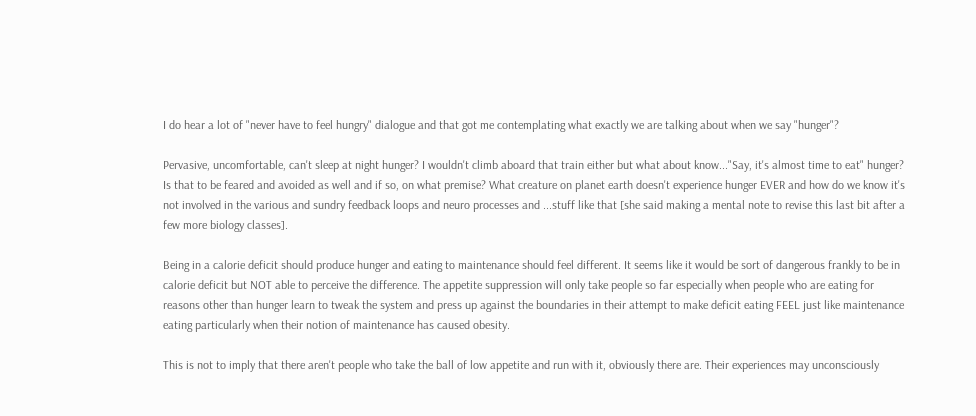I do hear a lot of "never have to feel hungry" dialogue and that got me contemplating what exactly we are talking about when we say "hunger"?

Pervasive, uncomfortable, can't sleep at night hunger? I wouldn't climb aboard that train either but what about know..."Say, it's almost time to eat" hunger? Is that to be feared and avoided as well and if so, on what premise? What creature on planet earth doesn't experience hunger EVER and how do we know it's not involved in the various and sundry feedback loops and neuro processes and ...stuff like that [she said making a mental note to revise this last bit after a few more biology classes].

Being in a calorie deficit should produce hunger and eating to maintenance should feel different. It seems like it would be sort of dangerous frankly to be in calorie deficit but NOT able to perceive the difference. The appetite suppression will only take people so far especially when people who are eating for reasons other than hunger learn to tweak the system and press up against the boundaries in their attempt to make deficit eating FEEL just like maintenance eating particularly when their notion of maintenance has caused obesity.

This is not to imply that there aren't people who take the ball of low appetite and run with it, obviously there are. Their experiences may unconsciously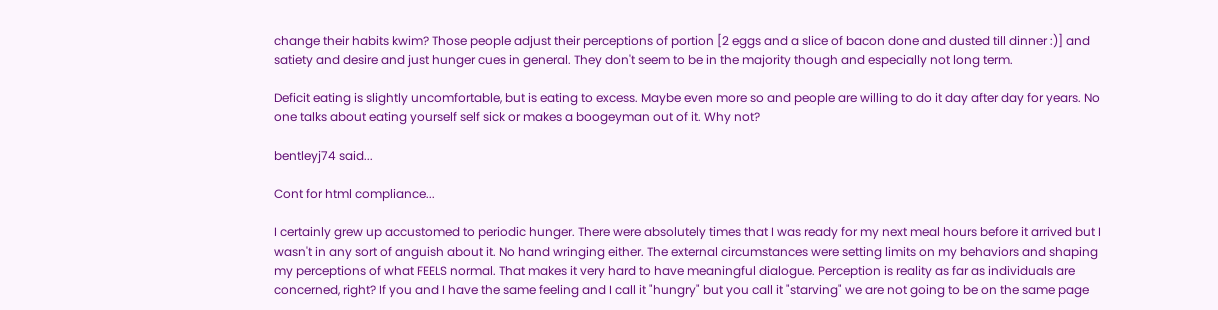change their habits kwim? Those people adjust their perceptions of portion [2 eggs and a slice of bacon done and dusted till dinner :)] and satiety and desire and just hunger cues in general. They don't seem to be in the majority though and especially not long term.

Deficit eating is slightly uncomfortable, but is eating to excess. Maybe even more so and people are willing to do it day after day for years. No one talks about eating yourself self sick or makes a boogeyman out of it. Why not?

bentleyj74 said...

Cont for html compliance...

I certainly grew up accustomed to periodic hunger. There were absolutely times that I was ready for my next meal hours before it arrived but I wasn't in any sort of anguish about it. No hand wringing either. The external circumstances were setting limits on my behaviors and shaping my perceptions of what FEELS normal. That makes it very hard to have meaningful dialogue. Perception is reality as far as individuals are concerned, right? If you and I have the same feeling and I call it "hungry" but you call it "starving" we are not going to be on the same page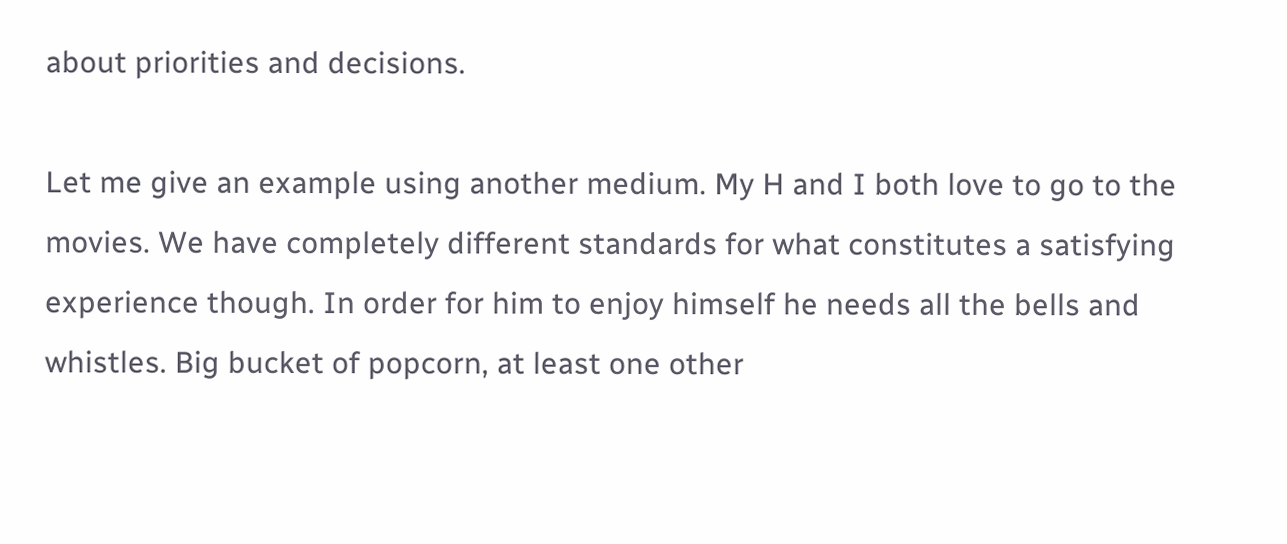about priorities and decisions.

Let me give an example using another medium. My H and I both love to go to the movies. We have completely different standards for what constitutes a satisfying experience though. In order for him to enjoy himself he needs all the bells and whistles. Big bucket of popcorn, at least one other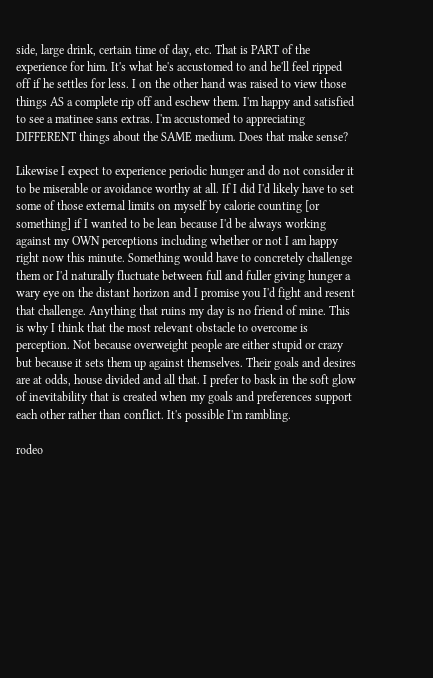side, large drink, certain time of day, etc. That is PART of the experience for him. It's what he's accustomed to and he'll feel ripped off if he settles for less. I on the other hand was raised to view those things AS a complete rip off and eschew them. I'm happy and satisfied to see a matinee sans extras. I'm accustomed to appreciating DIFFERENT things about the SAME medium. Does that make sense?

Likewise I expect to experience periodic hunger and do not consider it to be miserable or avoidance worthy at all. If I did I'd likely have to set some of those external limits on myself by calorie counting [or something] if I wanted to be lean because I'd be always working against my OWN perceptions including whether or not I am happy right now this minute. Something would have to concretely challenge them or I'd naturally fluctuate between full and fuller giving hunger a wary eye on the distant horizon and I promise you I'd fight and resent that challenge. Anything that ruins my day is no friend of mine. This is why I think that the most relevant obstacle to overcome is perception. Not because overweight people are either stupid or crazy but because it sets them up against themselves. Their goals and desires are at odds, house divided and all that. I prefer to bask in the soft glow of inevitability that is created when my goals and preferences support each other rather than conflict. It's possible I'm rambling.

rodeo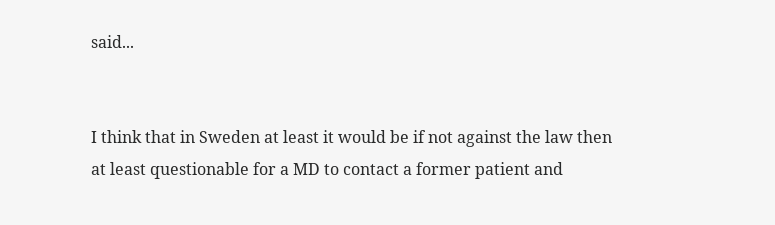said...


I think that in Sweden at least it would be if not against the law then at least questionable for a MD to contact a former patient and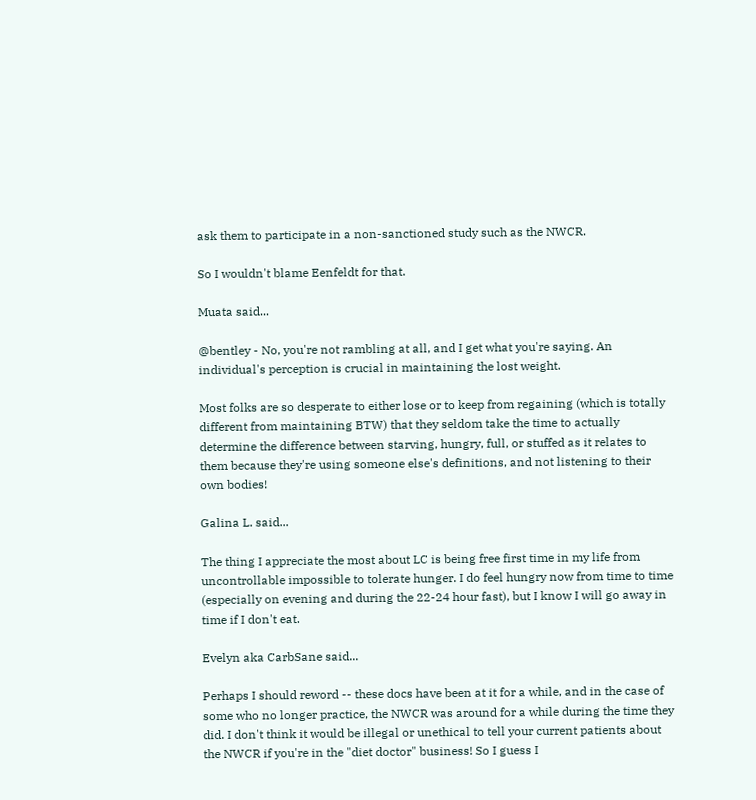ask them to participate in a non-sanctioned study such as the NWCR.

So I wouldn't blame Eenfeldt for that.

Muata said...

@bentley - No, you're not rambling at all, and I get what you're saying. An individual's perception is crucial in maintaining the lost weight.

Most folks are so desperate to either lose or to keep from regaining (which is totally different from maintaining BTW) that they seldom take the time to actually determine the difference between starving, hungry, full, or stuffed as it relates to them because they're using someone else's definitions, and not listening to their own bodies!

Galina L. said...

The thing I appreciate the most about LC is being free first time in my life from uncontrollable impossible to tolerate hunger. I do feel hungry now from time to time (especially on evening and during the 22-24 hour fast), but I know I will go away in time if I don't eat.

Evelyn aka CarbSane said...

Perhaps I should reword -- these docs have been at it for a while, and in the case of some who no longer practice, the NWCR was around for a while during the time they did. I don't think it would be illegal or unethical to tell your current patients about the NWCR if you're in the "diet doctor" business! So I guess I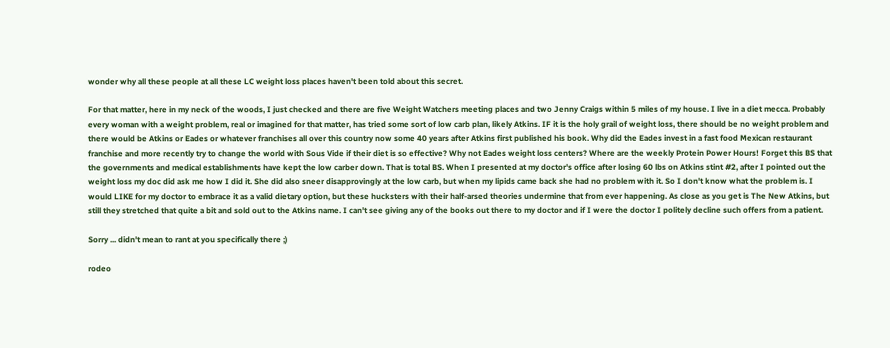wonder why all these people at all these LC weight loss places haven't been told about this secret.

For that matter, here in my neck of the woods, I just checked and there are five Weight Watchers meeting places and two Jenny Craigs within 5 miles of my house. I live in a diet mecca. Probably every woman with a weight problem, real or imagined for that matter, has tried some sort of low carb plan, likely Atkins. IF it is the holy grail of weight loss, there should be no weight problem and there would be Atkins or Eades or whatever franchises all over this country now some 40 years after Atkins first published his book. Why did the Eades invest in a fast food Mexican restaurant franchise and more recently try to change the world with Sous Vide if their diet is so effective? Why not Eades weight loss centers? Where are the weekly Protein Power Hours! Forget this BS that the governments and medical establishments have kept the low carber down. That is total BS. When I presented at my doctor's office after losing 60 lbs on Atkins stint #2, after I pointed out the weight loss my doc did ask me how I did it. She did also sneer disapprovingly at the low carb, but when my lipids came back she had no problem with it. So I don't know what the problem is. I would LIKE for my doctor to embrace it as a valid dietary option, but these hucksters with their half-arsed theories undermine that from ever happening. As close as you get is The New Atkins, but still they stretched that quite a bit and sold out to the Atkins name. I can't see giving any of the books out there to my doctor and if I were the doctor I politely decline such offers from a patient.

Sorry ... didn't mean to rant at you specifically there ;)

rodeo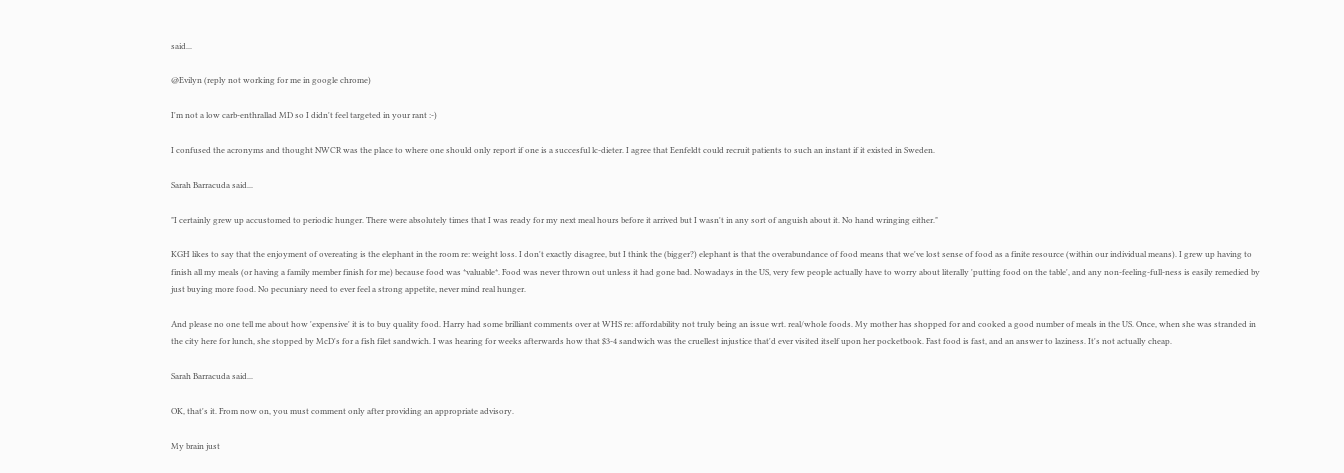said...

@Evilyn (reply not working for me in google chrome)

I'm not a low carb-enthrallad MD so I didn't feel targeted in your rant :-)

I confused the acronyms and thought NWCR was the place to where one should only report if one is a succesful lc-dieter. I agree that Eenfeldt could recruit patients to such an instant if it existed in Sweden.

Sarah Barracuda said...

"I certainly grew up accustomed to periodic hunger. There were absolutely times that I was ready for my next meal hours before it arrived but I wasn't in any sort of anguish about it. No hand wringing either."

KGH likes to say that the enjoyment of overeating is the elephant in the room re: weight loss. I don't exactly disagree, but I think the (bigger?) elephant is that the overabundance of food means that we've lost sense of food as a finite resource (within our individual means). I grew up having to finish all my meals (or having a family member finish for me) because food was *valuable*. Food was never thrown out unless it had gone bad. Nowadays in the US, very few people actually have to worry about literally 'putting food on the table', and any non-feeling-full-ness is easily remedied by just buying more food. No pecuniary need to ever feel a strong appetite, never mind real hunger.

And please no one tell me about how 'expensive' it is to buy quality food. Harry had some brilliant comments over at WHS re: affordability not truly being an issue wrt. real/whole foods. My mother has shopped for and cooked a good number of meals in the US. Once, when she was stranded in the city here for lunch, she stopped by McD's for a fish filet sandwich. I was hearing for weeks afterwards how that $3-4 sandwich was the cruellest injustice that'd ever visited itself upon her pocketbook. Fast food is fast, and an answer to laziness. It's not actually cheap.

Sarah Barracuda said...

OK, that's it. From now on, you must comment only after providing an appropriate advisory.

My brain just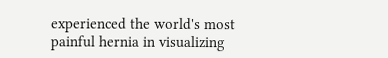experienced the world's most painful hernia in visualizing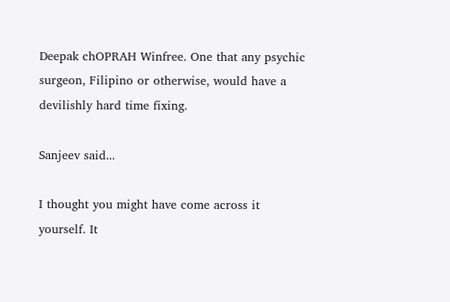Deepak chOPRAH Winfree. One that any psychic surgeon, Filipino or otherwise, would have a devilishly hard time fixing.

Sanjeev said...

I thought you might have come across it yourself. It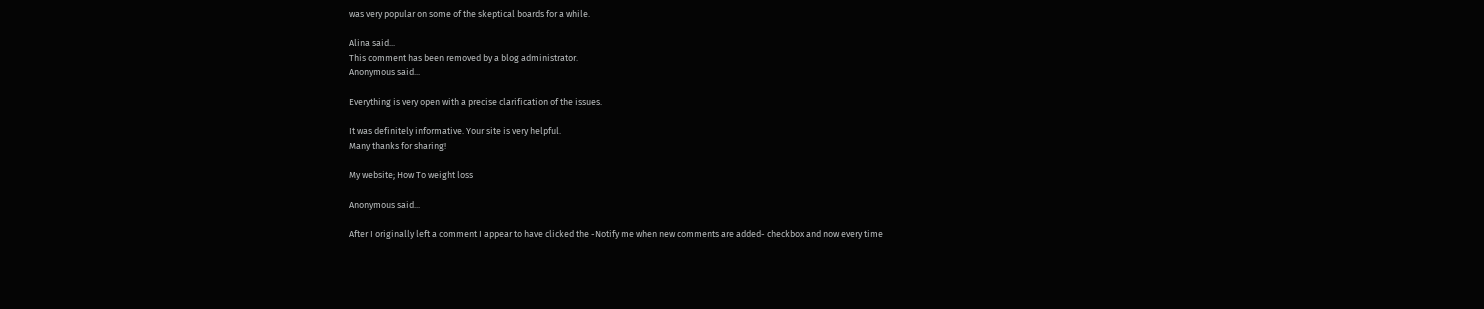was very popular on some of the skeptical boards for a while.

Alina said...
This comment has been removed by a blog administrator.
Anonymous said...

Everything is very open with a precise clarification of the issues.

It was definitely informative. Your site is very helpful.
Many thanks for sharing!

My website; How To weight loss

Anonymous said...

After I originally left a comment I appear to have clicked the -Notify me when new comments are added- checkbox and now every time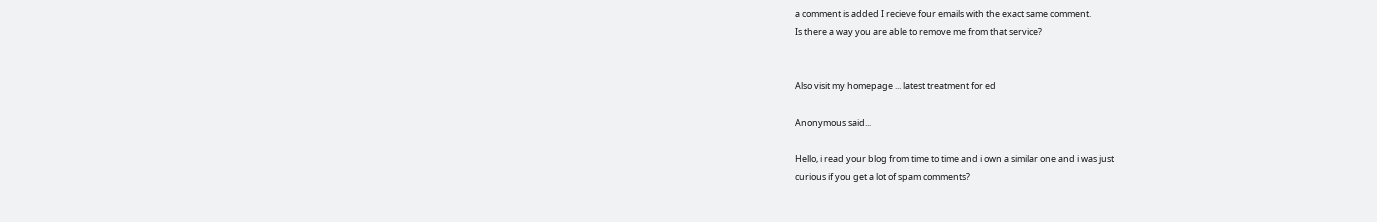a comment is added I recieve four emails with the exact same comment.
Is there a way you are able to remove me from that service?


Also visit my homepage ... latest treatment for ed

Anonymous said...

Hello, i read your blog from time to time and i own a similar one and i was just
curious if you get a lot of spam comments?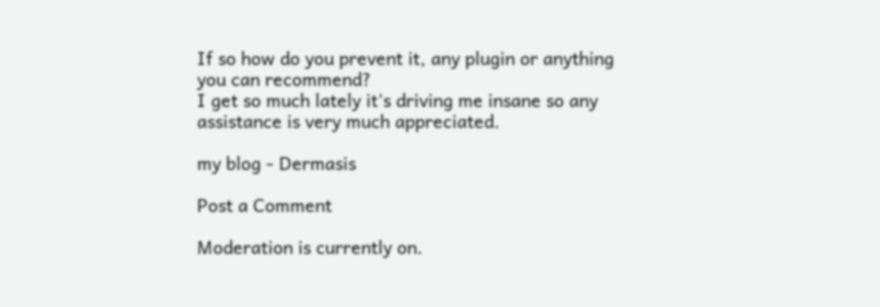If so how do you prevent it, any plugin or anything you can recommend?
I get so much lately it's driving me insane so any assistance is very much appreciated.

my blog - Dermasis

Post a Comment

Moderation is currently on.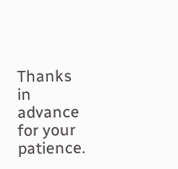Thanks in advance for your patience.